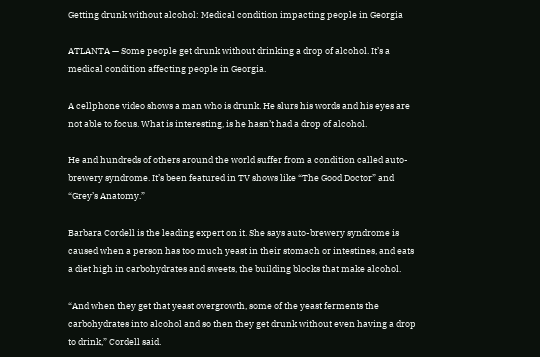Getting drunk without alcohol: Medical condition impacting people in Georgia

ATLANTA — Some people get drunk without drinking a drop of alcohol. It’s a medical condition affecting people in Georgia.

A cellphone video shows a man who is drunk. He slurs his words and his eyes are not able to focus. What is interesting, is he hasn’t had a drop of alcohol.

He and hundreds of others around the world suffer from a condition called auto-brewery syndrome. It’s been featured in TV shows like “The Good Doctor” and “Grey’s Anatomy.”

Barbara Cordell is the leading expert on it. She says auto-brewery syndrome is caused when a person has too much yeast in their stomach or intestines, and eats a diet high in carbohydrates and sweets, the building blocks that make alcohol.

“And when they get that yeast overgrowth, some of the yeast ferments the carbohydrates into alcohol and so then they get drunk without even having a drop to drink,” Cordell said.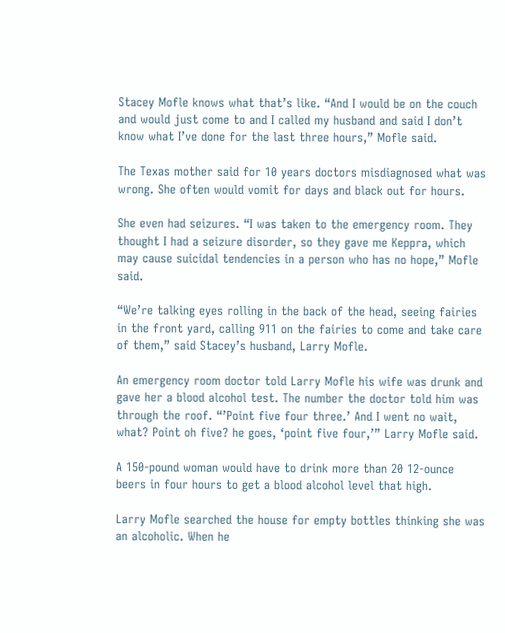Stacey Mofle knows what that’s like. “And I would be on the couch and would just come to and I called my husband and said I don’t know what I’ve done for the last three hours,” Mofle said.

The Texas mother said for 10 years doctors misdiagnosed what was wrong. She often would vomit for days and black out for hours.

She even had seizures. “I was taken to the emergency room. They thought I had a seizure disorder, so they gave me Keppra, which may cause suicidal tendencies in a person who has no hope,” Mofle said.

“We’re talking eyes rolling in the back of the head, seeing fairies in the front yard, calling 911 on the fairies to come and take care of them,” said Stacey’s husband, Larry Mofle.

An emergency room doctor told Larry Mofle his wife was drunk and gave her a blood alcohol test. The number the doctor told him was through the roof. “’Point five four three.’ And I went no wait, what? Point oh five? he goes, ‘point five four,’” Larry Mofle said.

A 150-pound woman would have to drink more than 20 12-ounce beers in four hours to get a blood alcohol level that high.

Larry Mofle searched the house for empty bottles thinking she was an alcoholic. When he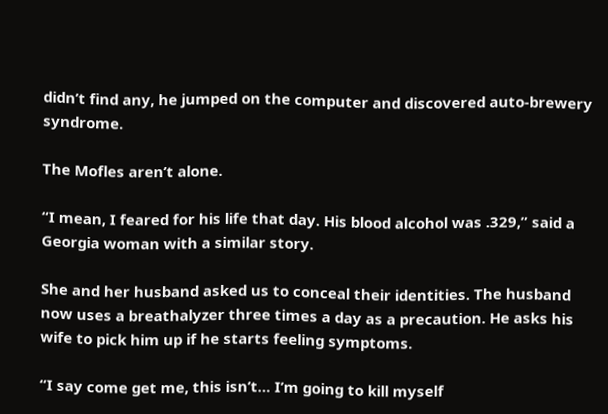didn’t find any, he jumped on the computer and discovered auto-brewery syndrome.

The Mofles aren’t alone.

“I mean, I feared for his life that day. His blood alcohol was .329,” said a Georgia woman with a similar story.

She and her husband asked us to conceal their identities. The husband now uses a breathalyzer three times a day as a precaution. He asks his wife to pick him up if he starts feeling symptoms.

“I say come get me, this isn’t… I’m going to kill myself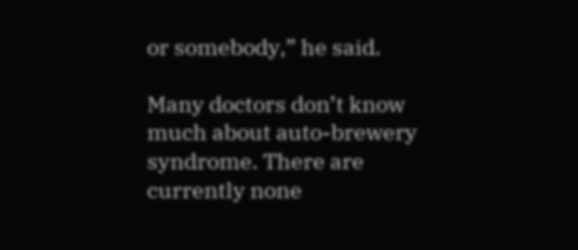or somebody,” he said.

Many doctors don’t know much about auto-brewery syndrome. There are currently none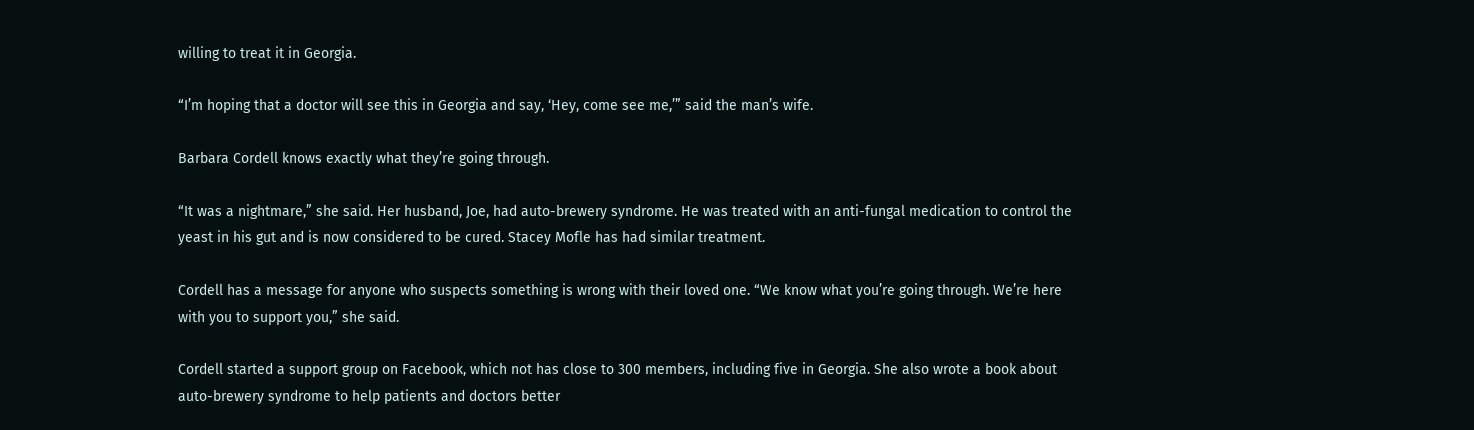willing to treat it in Georgia.

“I’m hoping that a doctor will see this in Georgia and say, ‘Hey, come see me,’” said the man’s wife.

Barbara Cordell knows exactly what they’re going through.

“It was a nightmare,” she said. Her husband, Joe, had auto-brewery syndrome. He was treated with an anti-fungal medication to control the yeast in his gut and is now considered to be cured. Stacey Mofle has had similar treatment.

Cordell has a message for anyone who suspects something is wrong with their loved one. “We know what you’re going through. We’re here with you to support you,” she said.

Cordell started a support group on Facebook, which not has close to 300 members, including five in Georgia. She also wrote a book about auto-brewery syndrome to help patients and doctors better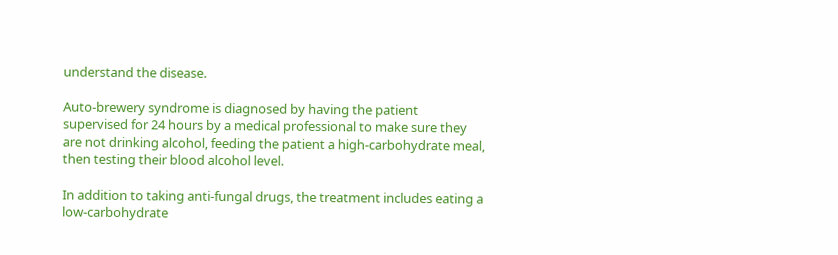understand the disease.

Auto-brewery syndrome is diagnosed by having the patient supervised for 24 hours by a medical professional to make sure they are not drinking alcohol, feeding the patient a high-carbohydrate meal, then testing their blood alcohol level.

In addition to taking anti-fungal drugs, the treatment includes eating a low-carbohydrate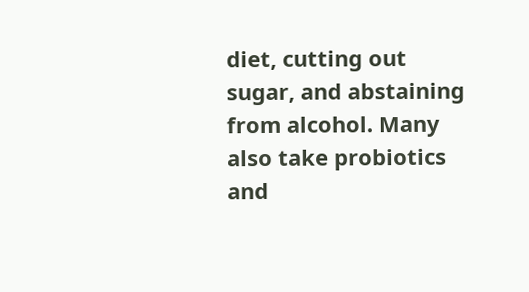diet, cutting out sugar, and abstaining from alcohol. Many also take probiotics and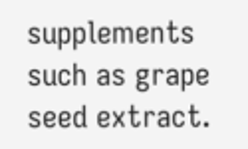supplements such as grape seed extract.